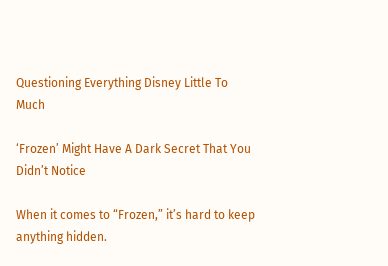Questioning Everything Disney Little To Much

‘Frozen’ Might Have A Dark Secret That You Didn’t Notice

When it comes to “Frozen,” it’s hard to keep anything hidden.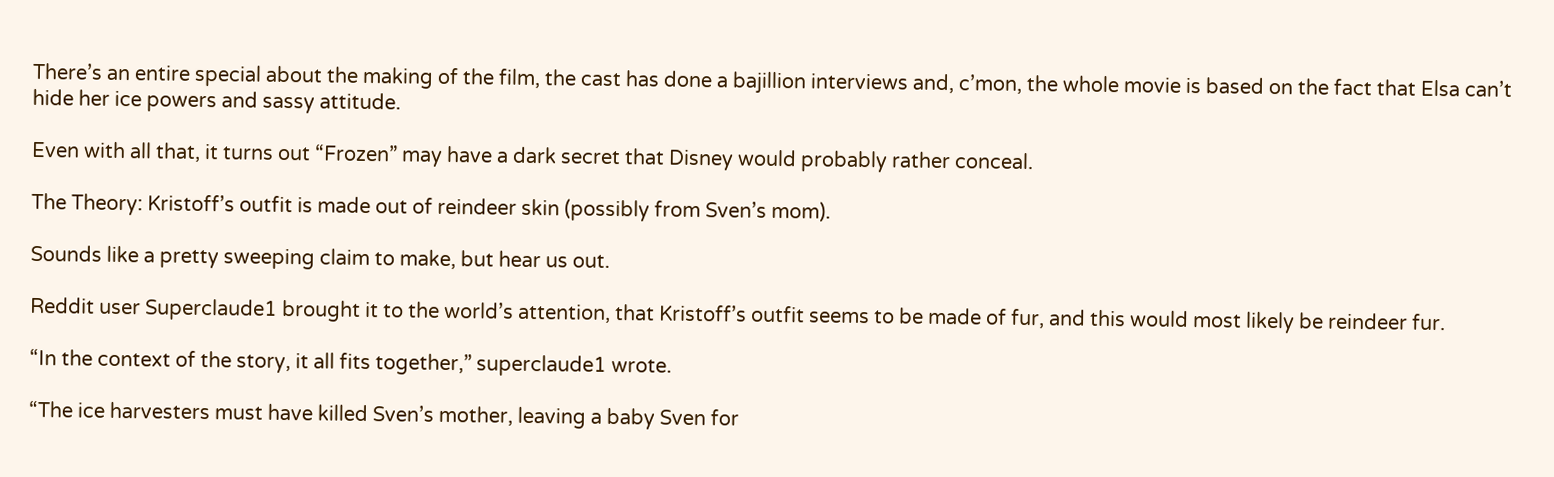There’s an entire special about the making of the film, the cast has done a bajillion interviews and, c’mon, the whole movie is based on the fact that Elsa can’t hide her ice powers and sassy attitude.

Even with all that, it turns out “Frozen” may have a dark secret that Disney would probably rather conceal.

The Theory: Kristoff’s outfit is made out of reindeer skin (possibly from Sven’s mom).

Sounds like a pretty sweeping claim to make, but hear us out.

Reddit user Superclaude1 brought it to the world’s attention, that Kristoff’s outfit seems to be made of fur, and this would most likely be reindeer fur.

“In the context of the story, it all fits together,” superclaude1 wrote.

“The ice harvesters must have killed Sven’s mother, leaving a baby Sven for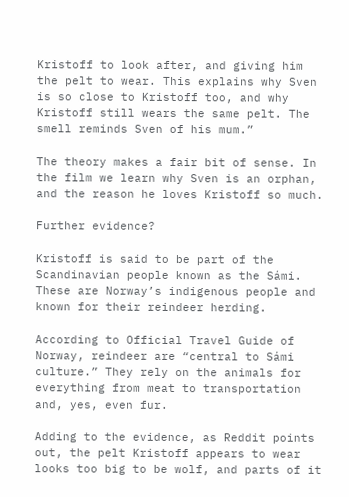Kristoff to look after, and giving him the pelt to wear. This explains why Sven is so close to Kristoff too, and why Kristoff still wears the same pelt. The smell reminds Sven of his mum.”

The theory makes a fair bit of sense. In the film we learn why Sven is an orphan, and the reason he loves Kristoff so much.

Further evidence?

Kristoff is said to be part of the Scandinavian people known as the Sámi. These are Norway’s indigenous people and known for their reindeer herding.

According to Official Travel Guide of Norway, reindeer are “central to Sámi culture.” They rely on the animals for everything from meat to transportation and, yes, even fur.

Adding to the evidence, as Reddit points out, the pelt Kristoff appears to wear looks too big to be wolf, and parts of it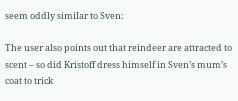seem oddly similar to Sven:

The user also points out that reindeer are attracted to scent – so did Kristoff dress himself in Sven’s mum’s coat to trick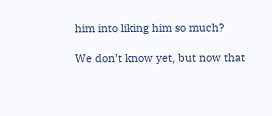him into liking him so much?

We don’t know yet, but now that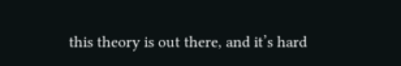this theory is out there, and it’s hard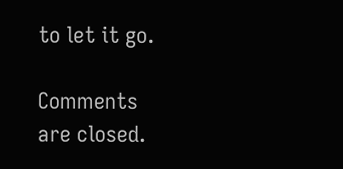to let it go.

Comments are closed.